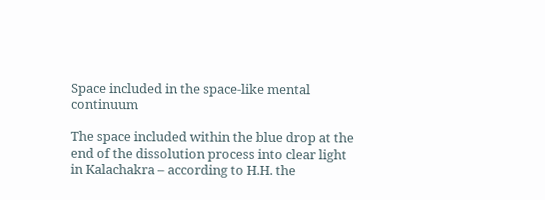Space included in the space-like mental continuum

The space included within the blue drop at the end of the dissolution process into clear light in Kalachakra – according to H.H. the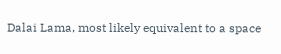Dalai Lama, most likely equivalent to a space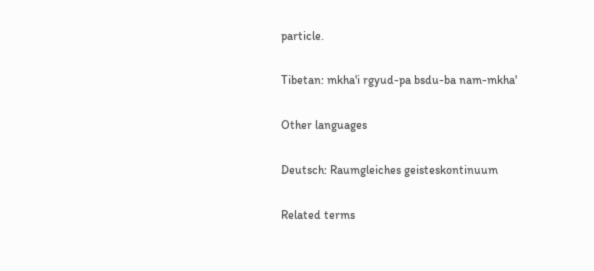particle.

Tibetan: mkha'i rgyud-pa bsdu-ba nam-mkha'

Other languages

Deutsch: Raumgleiches geisteskontinuum

Related terms